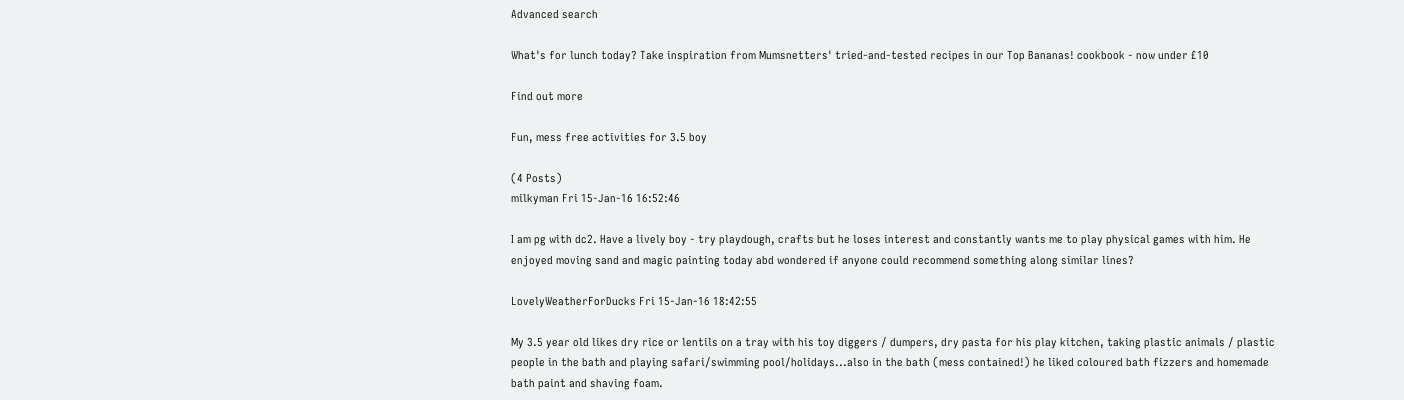Advanced search

What's for lunch today? Take inspiration from Mumsnetters' tried-and-tested recipes in our Top Bananas! cookbook - now under £10

Find out more

Fun, mess free activities for 3.5 boy

(4 Posts)
milkyman Fri 15-Jan-16 16:52:46

I am pg with dc2. Have a lively boy - try playdough, crafts but he loses interest and constantly wants me to play physical games with him. He enjoyed moving sand and magic painting today abd wondered if anyone could recommend something along similar lines?

LovelyWeatherForDucks Fri 15-Jan-16 18:42:55

My 3.5 year old likes dry rice or lentils on a tray with his toy diggers / dumpers, dry pasta for his play kitchen, taking plastic animals / plastic people in the bath and playing safari/swimming pool/holidays...also in the bath (mess contained!) he liked coloured bath fizzers and homemade bath paint and shaving foam.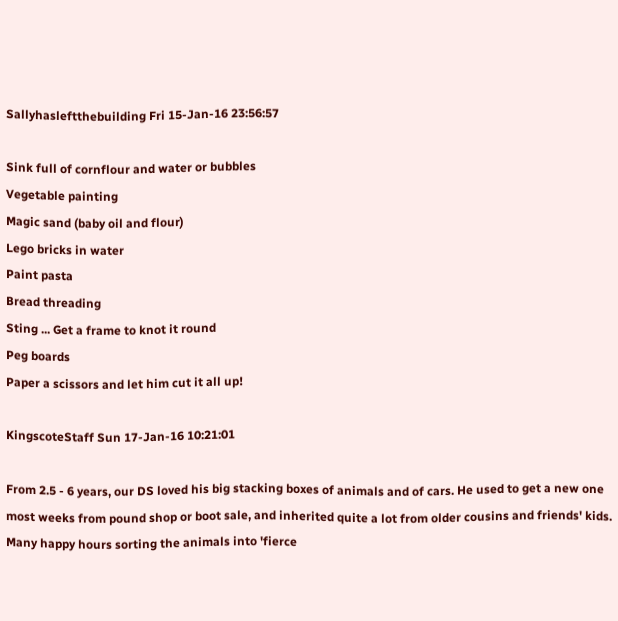Sallyhasleftthebuilding Fri 15-Jan-16 23:56:57

Sink full of cornflour and water or bubbles
Vegetable painting
Magic sand (baby oil and flour)
Lego bricks in water
Paint pasta
Bread threading
Sting ... Get a frame to knot it round
Peg boards
Paper a scissors and let him cut it all up!

KingscoteStaff Sun 17-Jan-16 10:21:01

From 2.5 - 6 years, our DS loved his big stacking boxes of animals and of cars. He used to get a new one most weeks from pound shop or boot sale, and inherited quite a lot from older cousins and friends' kids. Many happy hours sorting the animals into 'fierce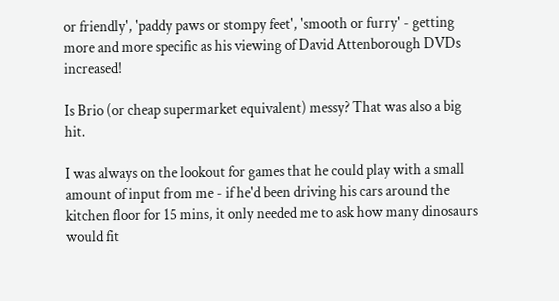or friendly', 'paddy paws or stompy feet', 'smooth or furry' - getting more and more specific as his viewing of David Attenborough DVDs increased!

Is Brio (or cheap supermarket equivalent) messy? That was also a big hit.

I was always on the lookout for games that he could play with a small amount of input from me - if he'd been driving his cars around the kitchen floor for 15 mins, it only needed me to ask how many dinosaurs would fit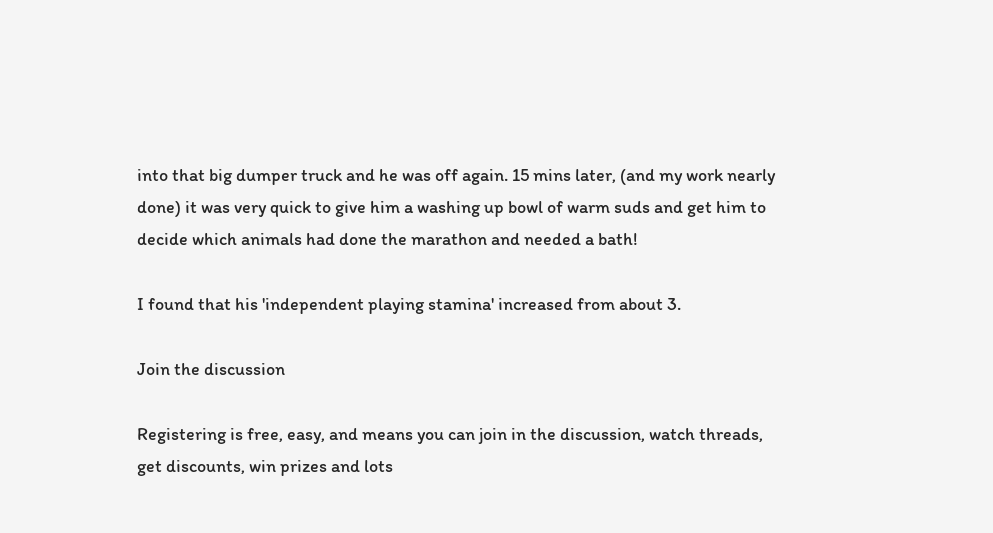into that big dumper truck and he was off again. 15 mins later, (and my work nearly done) it was very quick to give him a washing up bowl of warm suds and get him to decide which animals had done the marathon and needed a bath!

I found that his 'independent playing stamina' increased from about 3.

Join the discussion

Registering is free, easy, and means you can join in the discussion, watch threads, get discounts, win prizes and lots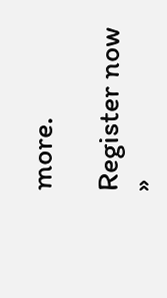more.

Register now »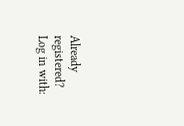Already registered? Log in with: